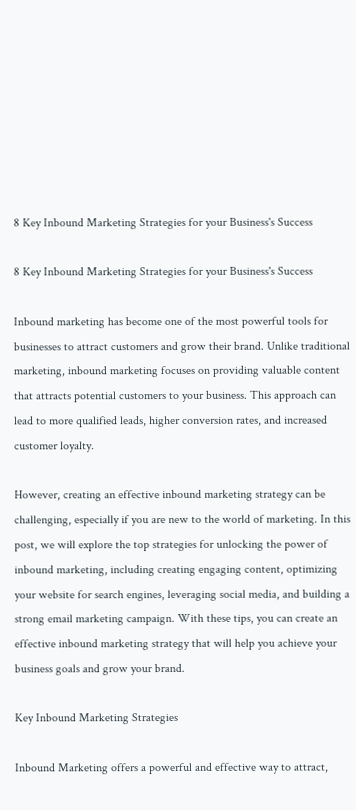8 Key Inbound Marketing Strategies for your Business's Success

8 Key Inbound Marketing Strategies for your Business's Success

Inbound marketing has become one of the most powerful tools for businesses to attract customers and grow their brand. Unlike traditional marketing, inbound marketing focuses on providing valuable content that attracts potential customers to your business. This approach can lead to more qualified leads, higher conversion rates, and increased customer loyalty.

However, creating an effective inbound marketing strategy can be challenging, especially if you are new to the world of marketing. In this post, we will explore the top strategies for unlocking the power of inbound marketing, including creating engaging content, optimizing your website for search engines, leveraging social media, and building a strong email marketing campaign. With these tips, you can create an effective inbound marketing strategy that will help you achieve your business goals and grow your brand.

Key Inbound Marketing Strategies

Inbound Marketing offers a powerful and effective way to attract,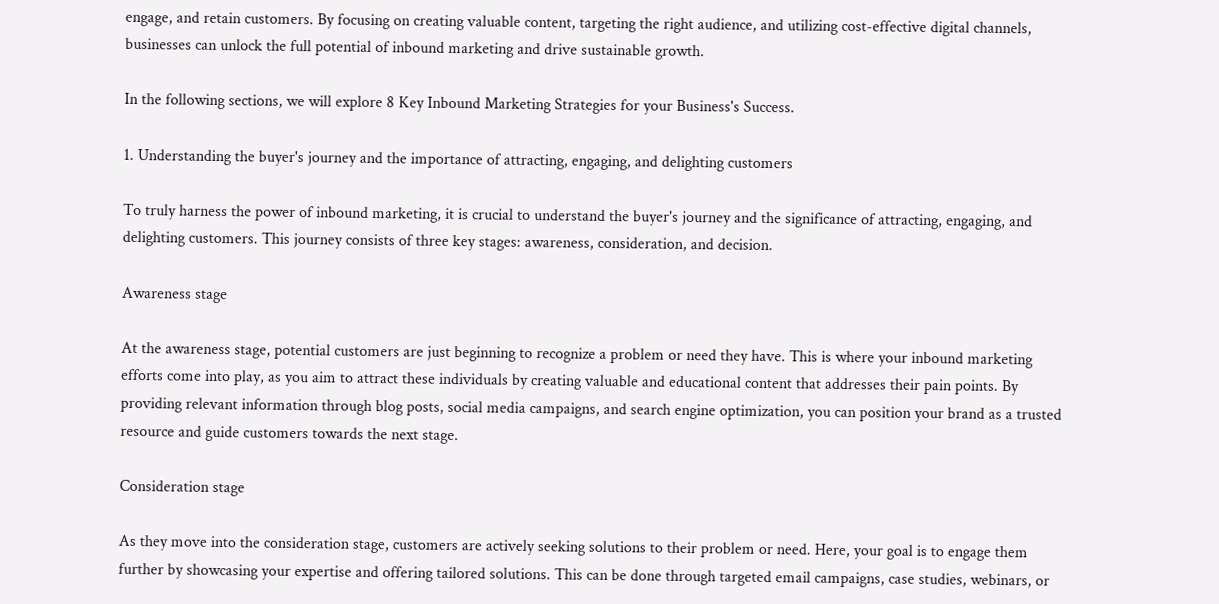engage, and retain customers. By focusing on creating valuable content, targeting the right audience, and utilizing cost-effective digital channels, businesses can unlock the full potential of inbound marketing and drive sustainable growth.

In the following sections, we will explore 8 Key Inbound Marketing Strategies for your Business's Success.

1. Understanding the buyer's journey and the importance of attracting, engaging, and delighting customers

To truly harness the power of inbound marketing, it is crucial to understand the buyer's journey and the significance of attracting, engaging, and delighting customers. This journey consists of three key stages: awareness, consideration, and decision.

Awareness stage

At the awareness stage, potential customers are just beginning to recognize a problem or need they have. This is where your inbound marketing efforts come into play, as you aim to attract these individuals by creating valuable and educational content that addresses their pain points. By providing relevant information through blog posts, social media campaigns, and search engine optimization, you can position your brand as a trusted resource and guide customers towards the next stage.

Consideration stage

As they move into the consideration stage, customers are actively seeking solutions to their problem or need. Here, your goal is to engage them further by showcasing your expertise and offering tailored solutions. This can be done through targeted email campaigns, case studies, webinars, or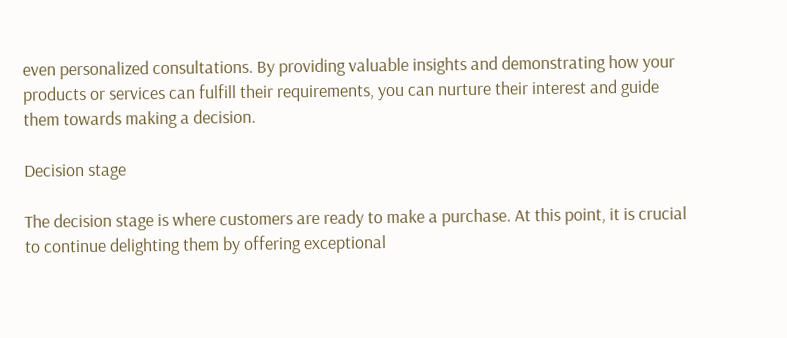even personalized consultations. By providing valuable insights and demonstrating how your products or services can fulfill their requirements, you can nurture their interest and guide them towards making a decision.

Decision stage

The decision stage is where customers are ready to make a purchase. At this point, it is crucial to continue delighting them by offering exceptional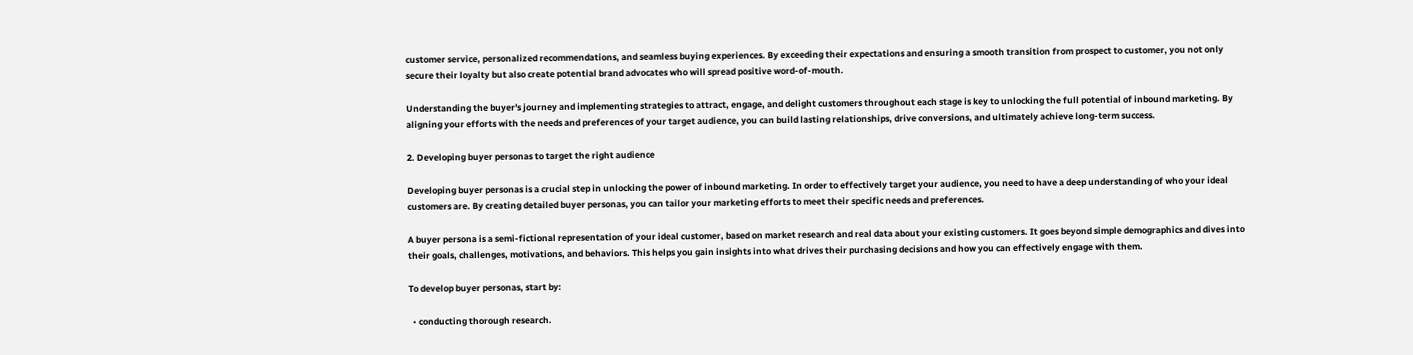customer service, personalized recommendations, and seamless buying experiences. By exceeding their expectations and ensuring a smooth transition from prospect to customer, you not only secure their loyalty but also create potential brand advocates who will spread positive word-of-mouth.

Understanding the buyer's journey and implementing strategies to attract, engage, and delight customers throughout each stage is key to unlocking the full potential of inbound marketing. By aligning your efforts with the needs and preferences of your target audience, you can build lasting relationships, drive conversions, and ultimately achieve long-term success.

2. Developing buyer personas to target the right audience

Developing buyer personas is a crucial step in unlocking the power of inbound marketing. In order to effectively target your audience, you need to have a deep understanding of who your ideal customers are. By creating detailed buyer personas, you can tailor your marketing efforts to meet their specific needs and preferences.

A buyer persona is a semi-fictional representation of your ideal customer, based on market research and real data about your existing customers. It goes beyond simple demographics and dives into their goals, challenges, motivations, and behaviors. This helps you gain insights into what drives their purchasing decisions and how you can effectively engage with them.

To develop buyer personas, start by:

  • conducting thorough research.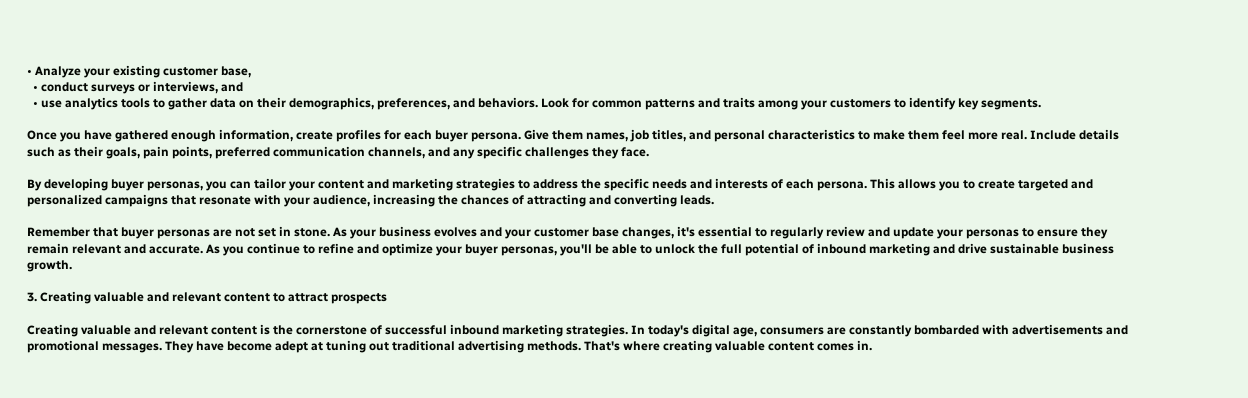• Analyze your existing customer base,
  • conduct surveys or interviews, and
  • use analytics tools to gather data on their demographics, preferences, and behaviors. Look for common patterns and traits among your customers to identify key segments.

Once you have gathered enough information, create profiles for each buyer persona. Give them names, job titles, and personal characteristics to make them feel more real. Include details such as their goals, pain points, preferred communication channels, and any specific challenges they face.

By developing buyer personas, you can tailor your content and marketing strategies to address the specific needs and interests of each persona. This allows you to create targeted and personalized campaigns that resonate with your audience, increasing the chances of attracting and converting leads.

Remember that buyer personas are not set in stone. As your business evolves and your customer base changes, it's essential to regularly review and update your personas to ensure they remain relevant and accurate. As you continue to refine and optimize your buyer personas, you'll be able to unlock the full potential of inbound marketing and drive sustainable business growth.

3. Creating valuable and relevant content to attract prospects

Creating valuable and relevant content is the cornerstone of successful inbound marketing strategies. In today's digital age, consumers are constantly bombarded with advertisements and promotional messages. They have become adept at tuning out traditional advertising methods. That's where creating valuable content comes in.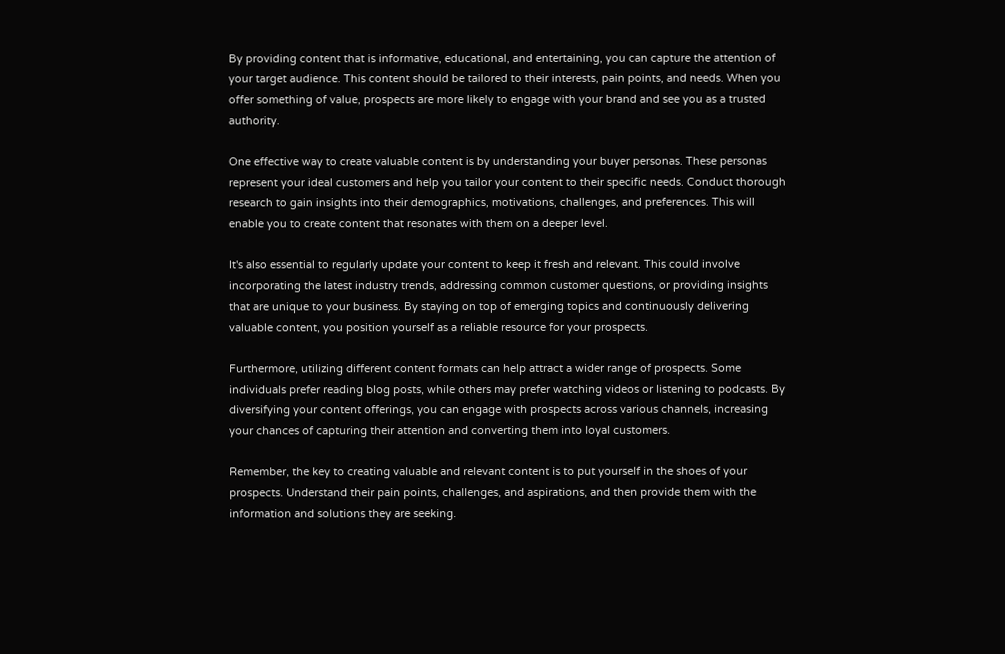By providing content that is informative, educational, and entertaining, you can capture the attention of your target audience. This content should be tailored to their interests, pain points, and needs. When you offer something of value, prospects are more likely to engage with your brand and see you as a trusted authority.

One effective way to create valuable content is by understanding your buyer personas. These personas represent your ideal customers and help you tailor your content to their specific needs. Conduct thorough research to gain insights into their demographics, motivations, challenges, and preferences. This will enable you to create content that resonates with them on a deeper level.

It's also essential to regularly update your content to keep it fresh and relevant. This could involve incorporating the latest industry trends, addressing common customer questions, or providing insights that are unique to your business. By staying on top of emerging topics and continuously delivering valuable content, you position yourself as a reliable resource for your prospects.

Furthermore, utilizing different content formats can help attract a wider range of prospects. Some individuals prefer reading blog posts, while others may prefer watching videos or listening to podcasts. By diversifying your content offerings, you can engage with prospects across various channels, increasing your chances of capturing their attention and converting them into loyal customers.

Remember, the key to creating valuable and relevant content is to put yourself in the shoes of your prospects. Understand their pain points, challenges, and aspirations, and then provide them with the information and solutions they are seeking.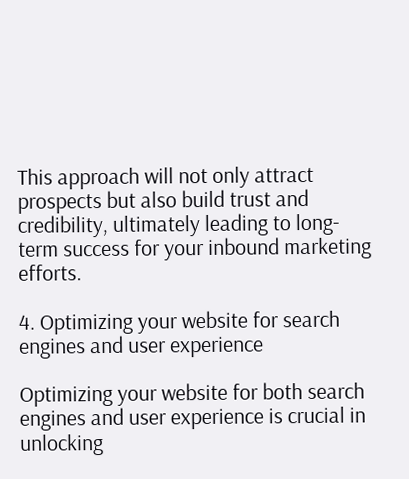This approach will not only attract prospects but also build trust and credibility, ultimately leading to long-term success for your inbound marketing efforts.

4. Optimizing your website for search engines and user experience

Optimizing your website for both search engines and user experience is crucial in unlocking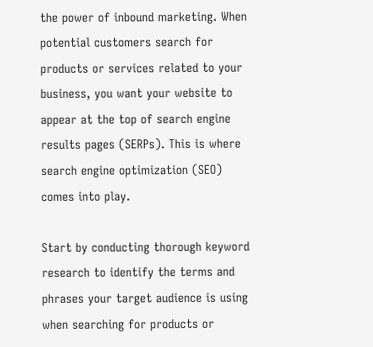the power of inbound marketing. When potential customers search for products or services related to your business, you want your website to appear at the top of search engine results pages (SERPs). This is where search engine optimization (SEO) comes into play.

Start by conducting thorough keyword research to identify the terms and phrases your target audience is using when searching for products or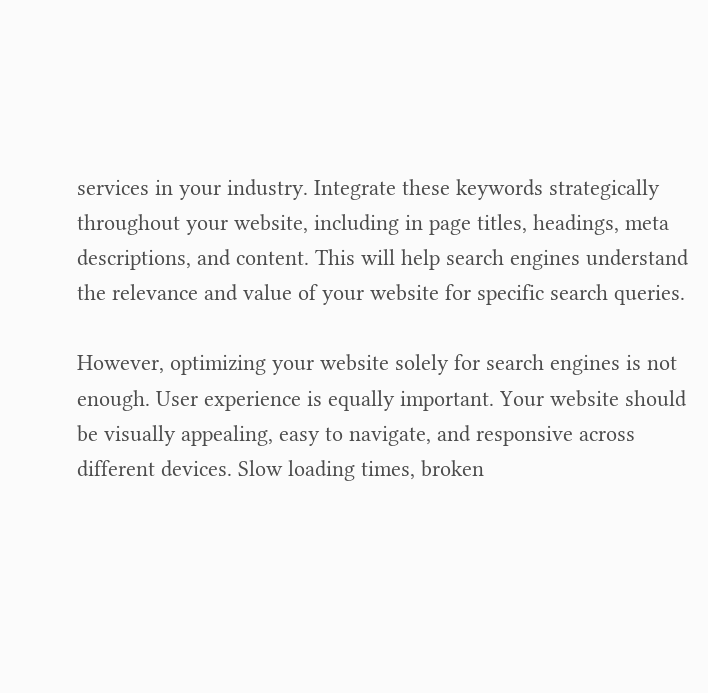services in your industry. Integrate these keywords strategically throughout your website, including in page titles, headings, meta descriptions, and content. This will help search engines understand the relevance and value of your website for specific search queries.

However, optimizing your website solely for search engines is not enough. User experience is equally important. Your website should be visually appealing, easy to navigate, and responsive across different devices. Slow loading times, broken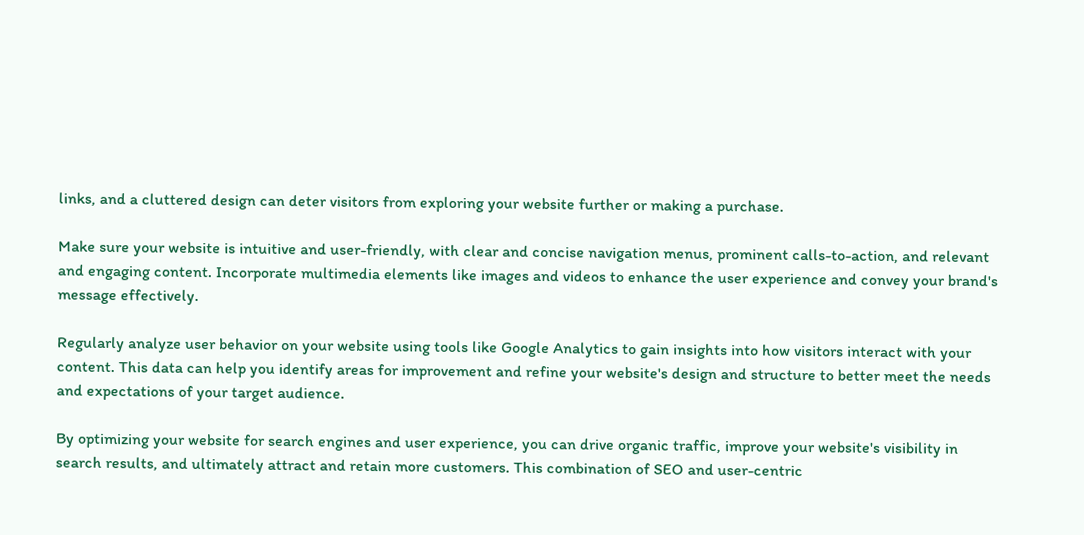links, and a cluttered design can deter visitors from exploring your website further or making a purchase.

Make sure your website is intuitive and user-friendly, with clear and concise navigation menus, prominent calls-to-action, and relevant and engaging content. Incorporate multimedia elements like images and videos to enhance the user experience and convey your brand's message effectively.

Regularly analyze user behavior on your website using tools like Google Analytics to gain insights into how visitors interact with your content. This data can help you identify areas for improvement and refine your website's design and structure to better meet the needs and expectations of your target audience.

By optimizing your website for search engines and user experience, you can drive organic traffic, improve your website's visibility in search results, and ultimately attract and retain more customers. This combination of SEO and user-centric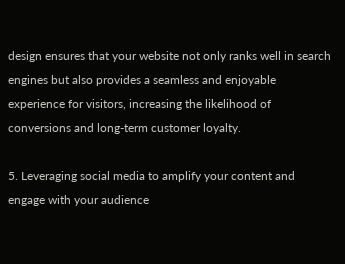design ensures that your website not only ranks well in search engines but also provides a seamless and enjoyable experience for visitors, increasing the likelihood of conversions and long-term customer loyalty.

5. Leveraging social media to amplify your content and engage with your audience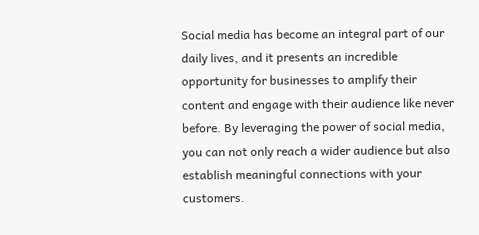Social media has become an integral part of our daily lives, and it presents an incredible opportunity for businesses to amplify their content and engage with their audience like never before. By leveraging the power of social media, you can not only reach a wider audience but also establish meaningful connections with your customers.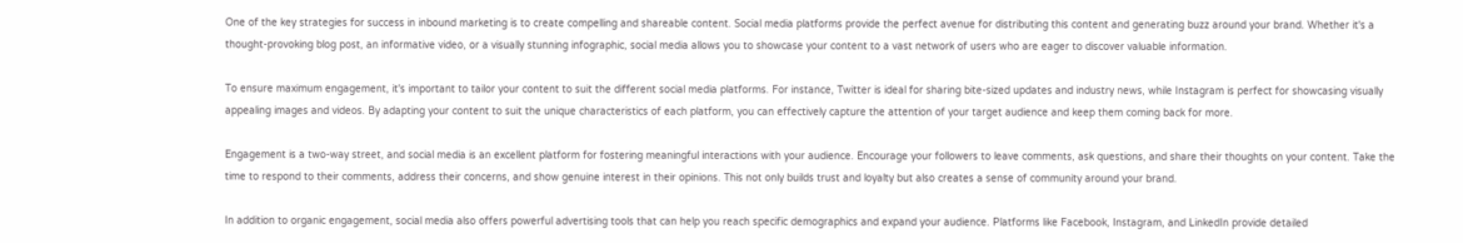One of the key strategies for success in inbound marketing is to create compelling and shareable content. Social media platforms provide the perfect avenue for distributing this content and generating buzz around your brand. Whether it's a thought-provoking blog post, an informative video, or a visually stunning infographic, social media allows you to showcase your content to a vast network of users who are eager to discover valuable information.

To ensure maximum engagement, it's important to tailor your content to suit the different social media platforms. For instance, Twitter is ideal for sharing bite-sized updates and industry news, while Instagram is perfect for showcasing visually appealing images and videos. By adapting your content to suit the unique characteristics of each platform, you can effectively capture the attention of your target audience and keep them coming back for more.

Engagement is a two-way street, and social media is an excellent platform for fostering meaningful interactions with your audience. Encourage your followers to leave comments, ask questions, and share their thoughts on your content. Take the time to respond to their comments, address their concerns, and show genuine interest in their opinions. This not only builds trust and loyalty but also creates a sense of community around your brand.

In addition to organic engagement, social media also offers powerful advertising tools that can help you reach specific demographics and expand your audience. Platforms like Facebook, Instagram, and LinkedIn provide detailed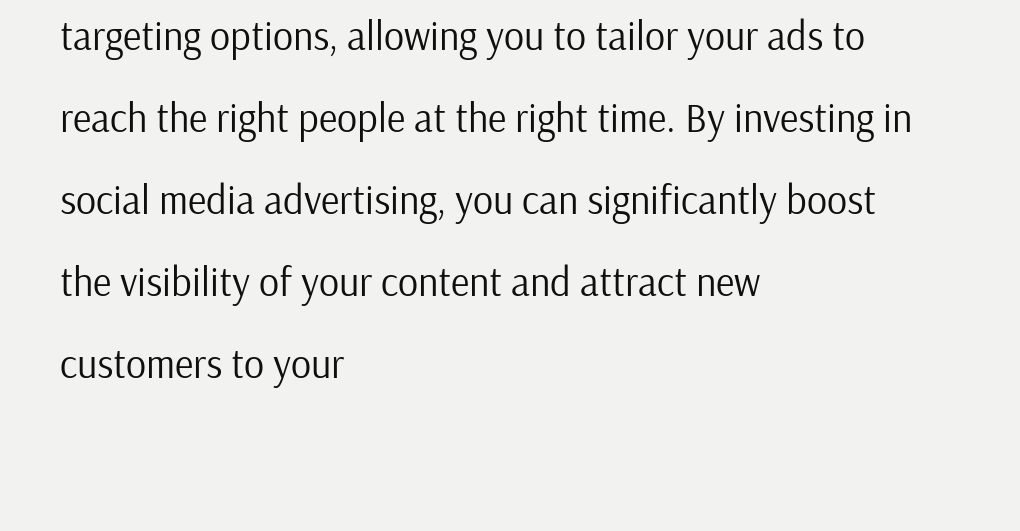targeting options, allowing you to tailor your ads to reach the right people at the right time. By investing in social media advertising, you can significantly boost the visibility of your content and attract new customers to your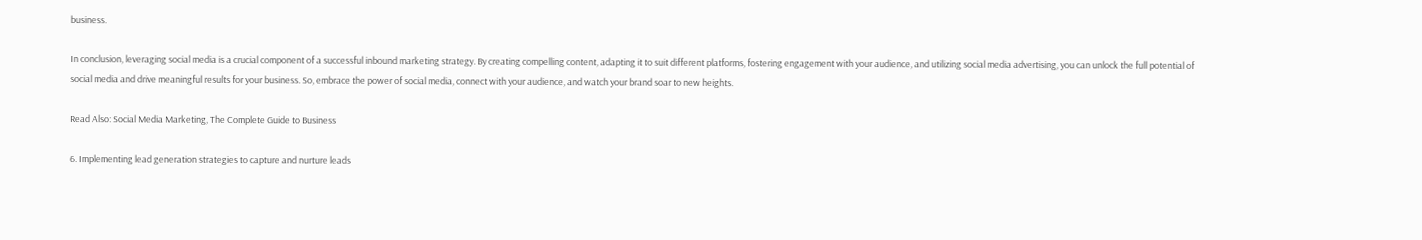business.

In conclusion, leveraging social media is a crucial component of a successful inbound marketing strategy. By creating compelling content, adapting it to suit different platforms, fostering engagement with your audience, and utilizing social media advertising, you can unlock the full potential of social media and drive meaningful results for your business. So, embrace the power of social media, connect with your audience, and watch your brand soar to new heights.

Read Also: Social Media Marketing, The Complete Guide to Business

6. Implementing lead generation strategies to capture and nurture leads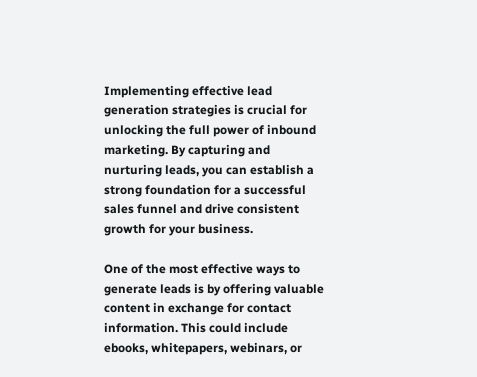Implementing effective lead generation strategies is crucial for unlocking the full power of inbound marketing. By capturing and nurturing leads, you can establish a strong foundation for a successful sales funnel and drive consistent growth for your business.

One of the most effective ways to generate leads is by offering valuable content in exchange for contact information. This could include ebooks, whitepapers, webinars, or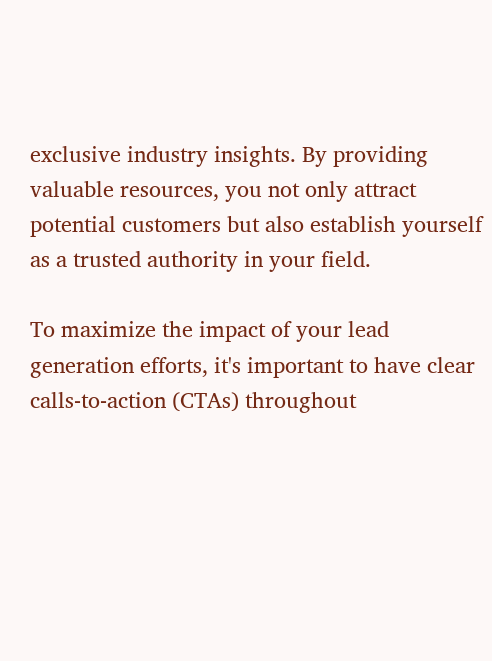exclusive industry insights. By providing valuable resources, you not only attract potential customers but also establish yourself as a trusted authority in your field.

To maximize the impact of your lead generation efforts, it's important to have clear calls-to-action (CTAs) throughout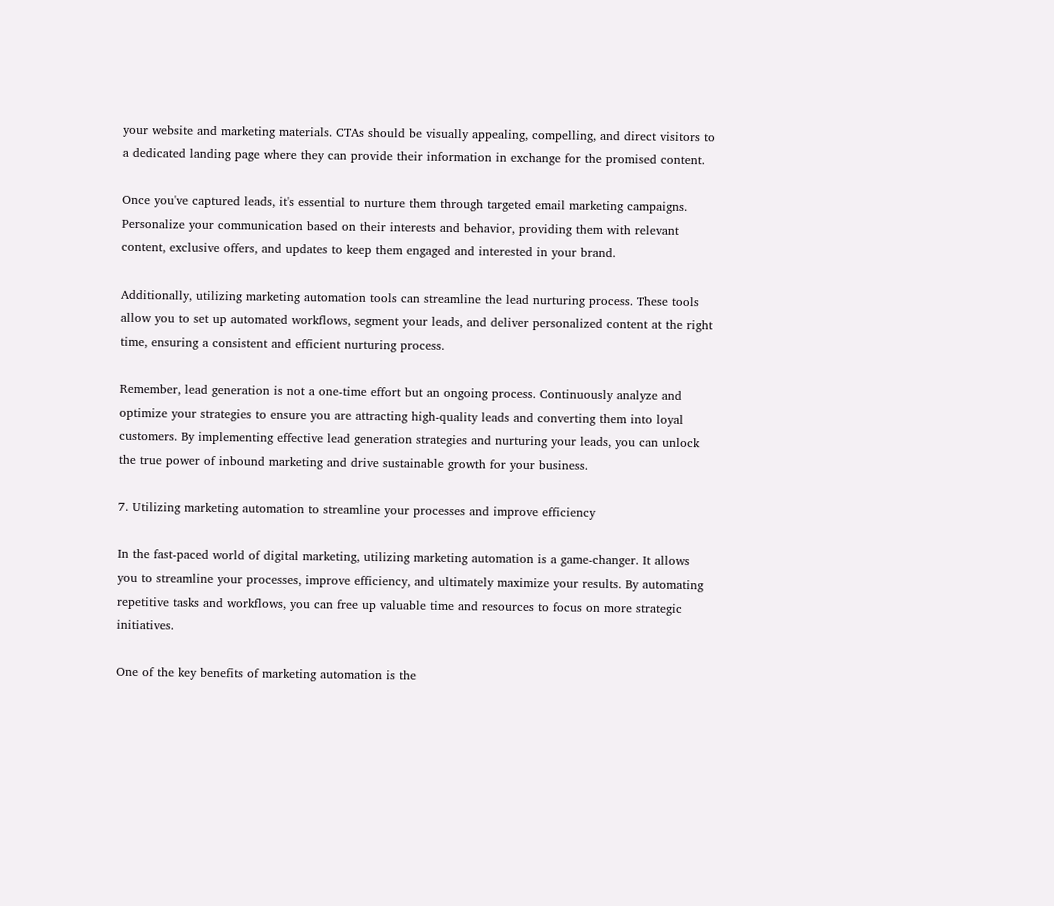your website and marketing materials. CTAs should be visually appealing, compelling, and direct visitors to a dedicated landing page where they can provide their information in exchange for the promised content.

Once you've captured leads, it's essential to nurture them through targeted email marketing campaigns. Personalize your communication based on their interests and behavior, providing them with relevant content, exclusive offers, and updates to keep them engaged and interested in your brand.

Additionally, utilizing marketing automation tools can streamline the lead nurturing process. These tools allow you to set up automated workflows, segment your leads, and deliver personalized content at the right time, ensuring a consistent and efficient nurturing process.

Remember, lead generation is not a one-time effort but an ongoing process. Continuously analyze and optimize your strategies to ensure you are attracting high-quality leads and converting them into loyal customers. By implementing effective lead generation strategies and nurturing your leads, you can unlock the true power of inbound marketing and drive sustainable growth for your business.

7. Utilizing marketing automation to streamline your processes and improve efficiency

In the fast-paced world of digital marketing, utilizing marketing automation is a game-changer. It allows you to streamline your processes, improve efficiency, and ultimately maximize your results. By automating repetitive tasks and workflows, you can free up valuable time and resources to focus on more strategic initiatives.

One of the key benefits of marketing automation is the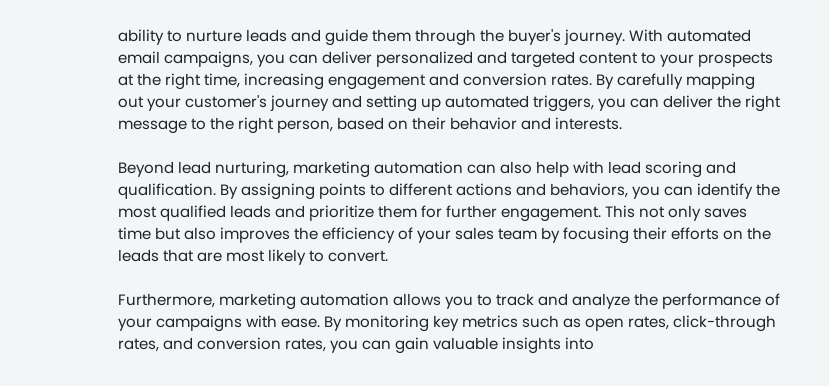ability to nurture leads and guide them through the buyer's journey. With automated email campaigns, you can deliver personalized and targeted content to your prospects at the right time, increasing engagement and conversion rates. By carefully mapping out your customer's journey and setting up automated triggers, you can deliver the right message to the right person, based on their behavior and interests.

Beyond lead nurturing, marketing automation can also help with lead scoring and qualification. By assigning points to different actions and behaviors, you can identify the most qualified leads and prioritize them for further engagement. This not only saves time but also improves the efficiency of your sales team by focusing their efforts on the leads that are most likely to convert.

Furthermore, marketing automation allows you to track and analyze the performance of your campaigns with ease. By monitoring key metrics such as open rates, click-through rates, and conversion rates, you can gain valuable insights into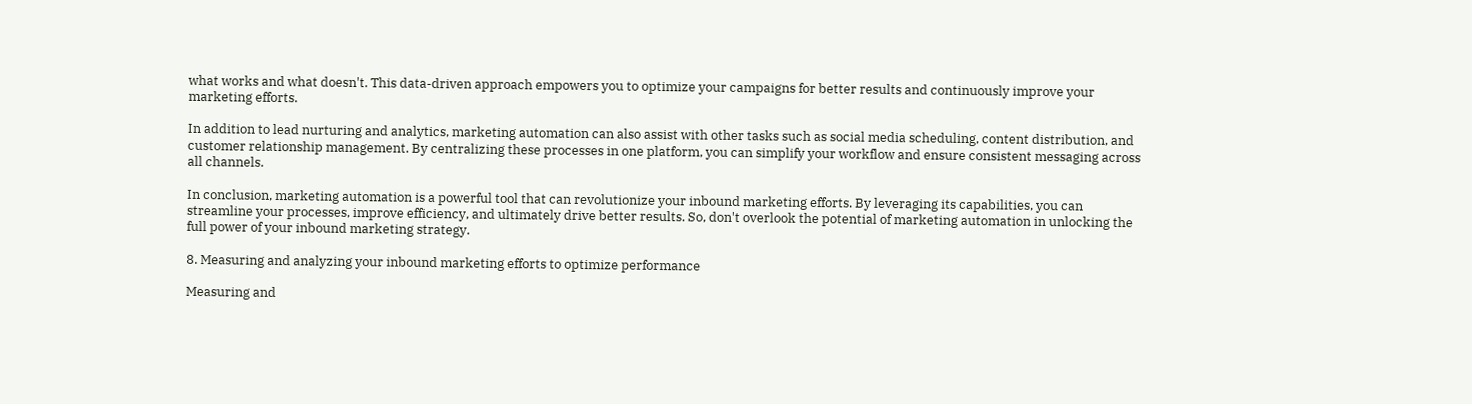what works and what doesn't. This data-driven approach empowers you to optimize your campaigns for better results and continuously improve your marketing efforts.

In addition to lead nurturing and analytics, marketing automation can also assist with other tasks such as social media scheduling, content distribution, and customer relationship management. By centralizing these processes in one platform, you can simplify your workflow and ensure consistent messaging across all channels.

In conclusion, marketing automation is a powerful tool that can revolutionize your inbound marketing efforts. By leveraging its capabilities, you can streamline your processes, improve efficiency, and ultimately drive better results. So, don't overlook the potential of marketing automation in unlocking the full power of your inbound marketing strategy.

8. Measuring and analyzing your inbound marketing efforts to optimize performance

Measuring and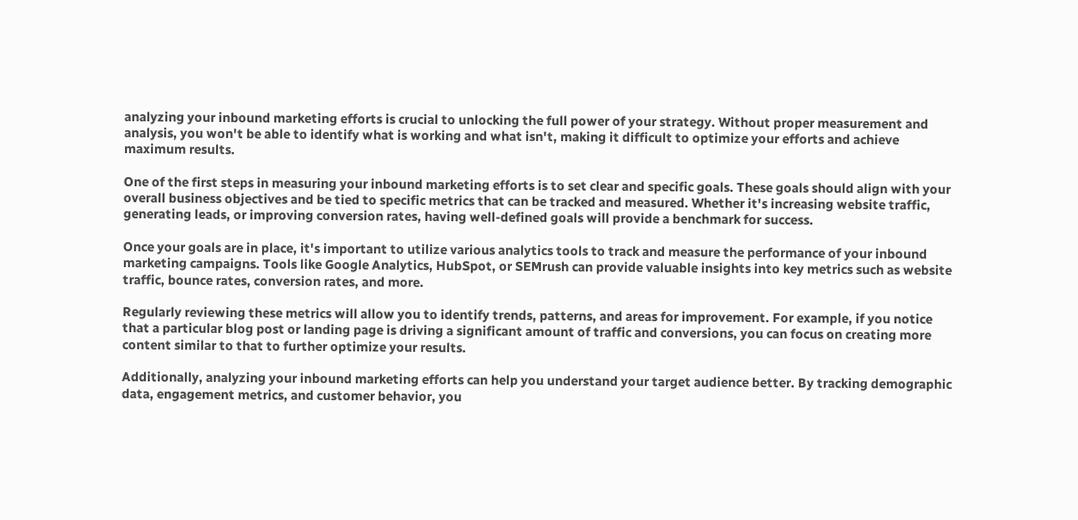analyzing your inbound marketing efforts is crucial to unlocking the full power of your strategy. Without proper measurement and analysis, you won't be able to identify what is working and what isn't, making it difficult to optimize your efforts and achieve maximum results.

One of the first steps in measuring your inbound marketing efforts is to set clear and specific goals. These goals should align with your overall business objectives and be tied to specific metrics that can be tracked and measured. Whether it's increasing website traffic, generating leads, or improving conversion rates, having well-defined goals will provide a benchmark for success.

Once your goals are in place, it's important to utilize various analytics tools to track and measure the performance of your inbound marketing campaigns. Tools like Google Analytics, HubSpot, or SEMrush can provide valuable insights into key metrics such as website traffic, bounce rates, conversion rates, and more.

Regularly reviewing these metrics will allow you to identify trends, patterns, and areas for improvement. For example, if you notice that a particular blog post or landing page is driving a significant amount of traffic and conversions, you can focus on creating more content similar to that to further optimize your results.

Additionally, analyzing your inbound marketing efforts can help you understand your target audience better. By tracking demographic data, engagement metrics, and customer behavior, you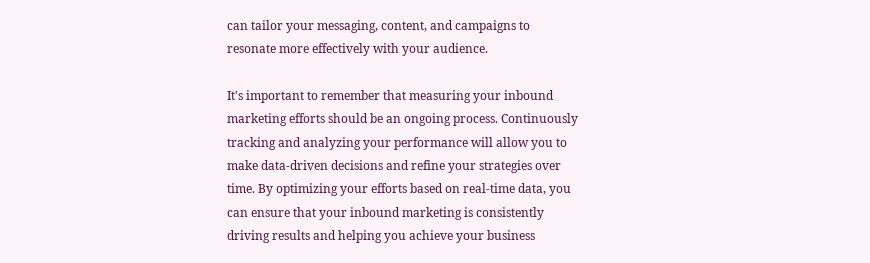can tailor your messaging, content, and campaigns to resonate more effectively with your audience.

It's important to remember that measuring your inbound marketing efforts should be an ongoing process. Continuously tracking and analyzing your performance will allow you to make data-driven decisions and refine your strategies over time. By optimizing your efforts based on real-time data, you can ensure that your inbound marketing is consistently driving results and helping you achieve your business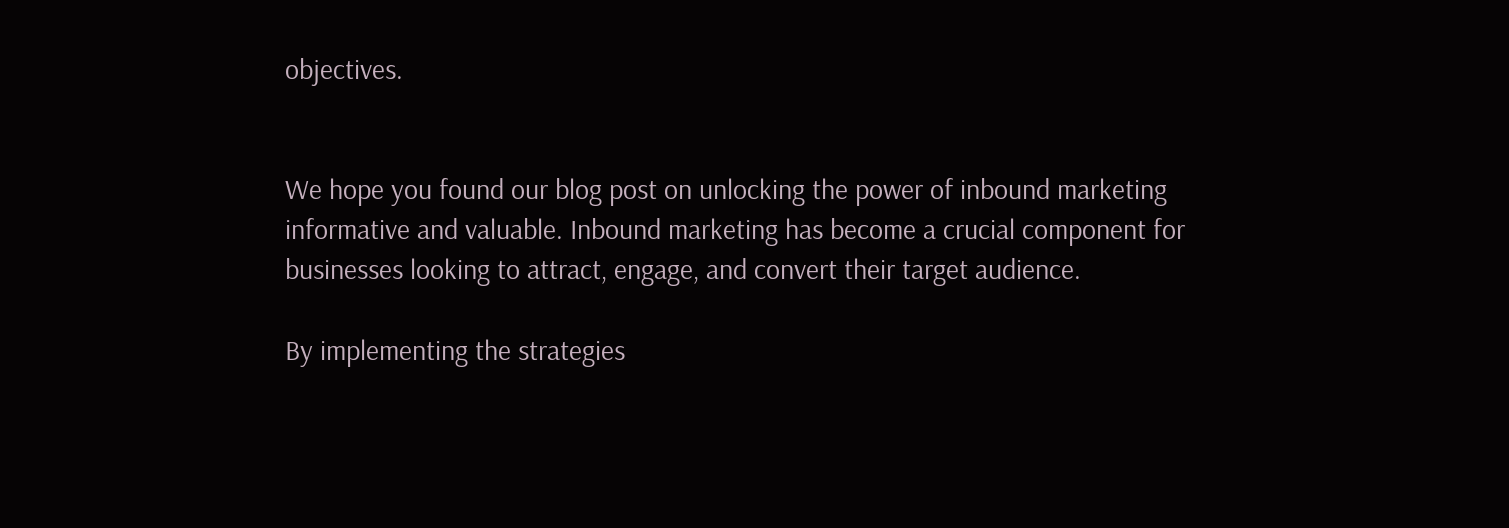objectives.


We hope you found our blog post on unlocking the power of inbound marketing informative and valuable. Inbound marketing has become a crucial component for businesses looking to attract, engage, and convert their target audience.

By implementing the strategies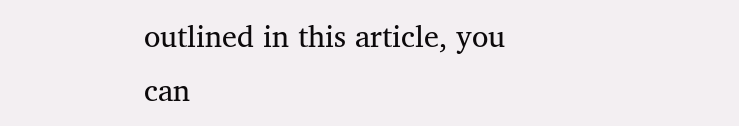outlined in this article, you can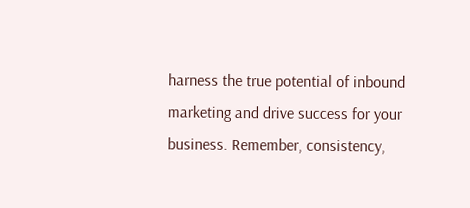harness the true potential of inbound marketing and drive success for your business. Remember, consistency,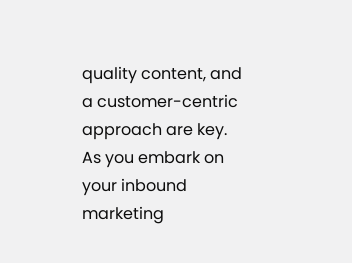quality content, and a customer-centric approach are key. As you embark on your inbound marketing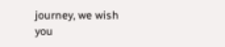journey, we wish you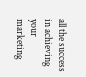all the success in achieving your marketing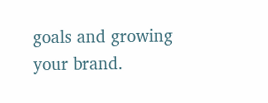goals and growing your brand.